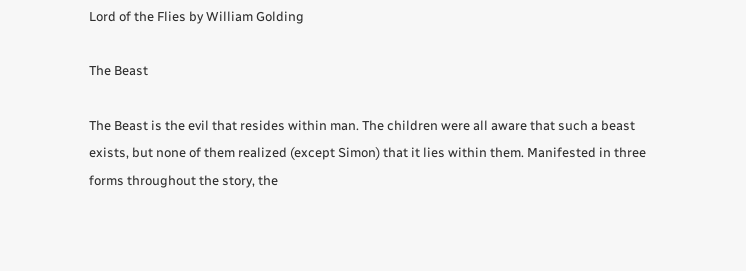Lord of the Flies by William Golding

The Beast

The Beast is the evil that resides within man. The children were all aware that such a beast exists, but none of them realized (except Simon) that it lies within them. Manifested in three forms throughout the story, the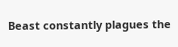Beast constantly plagues the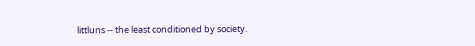littluns -- the least conditioned by society.